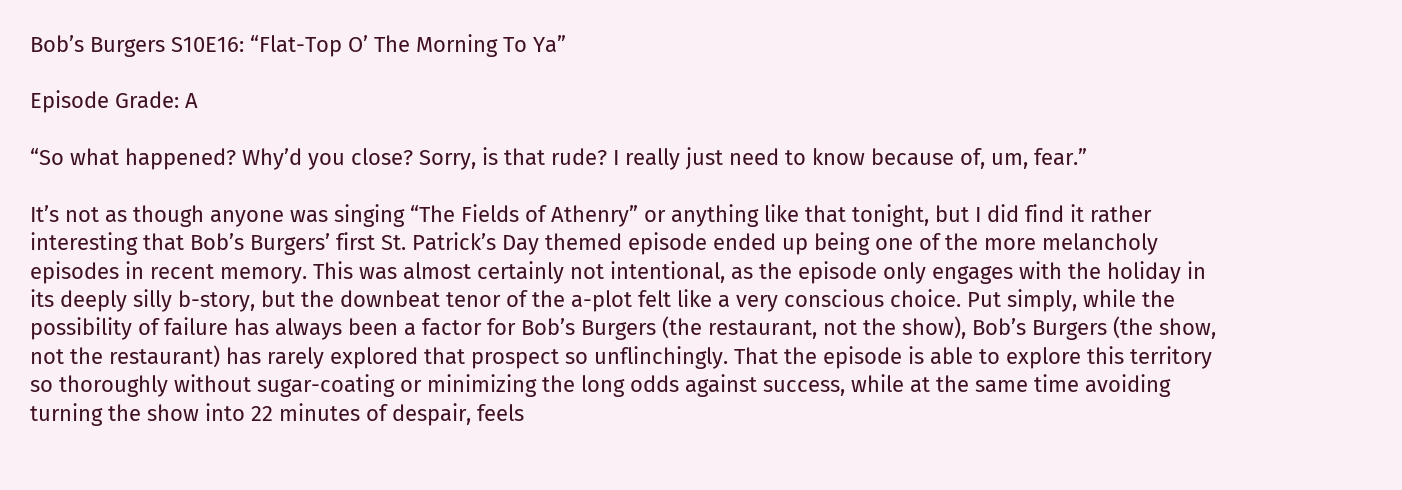Bob’s Burgers S10E16: “Flat-Top O’ The Morning To Ya”

Episode Grade: A

“So what happened? Why’d you close? Sorry, is that rude? I really just need to know because of, um, fear.”

It’s not as though anyone was singing “The Fields of Athenry” or anything like that tonight, but I did find it rather interesting that Bob’s Burgers’ first St. Patrick’s Day themed episode ended up being one of the more melancholy episodes in recent memory. This was almost certainly not intentional, as the episode only engages with the holiday in its deeply silly b-story, but the downbeat tenor of the a-plot felt like a very conscious choice. Put simply, while the possibility of failure has always been a factor for Bob’s Burgers (the restaurant, not the show), Bob’s Burgers (the show, not the restaurant) has rarely explored that prospect so unflinchingly. That the episode is able to explore this territory so thoroughly without sugar-coating or minimizing the long odds against success, while at the same time avoiding turning the show into 22 minutes of despair, feels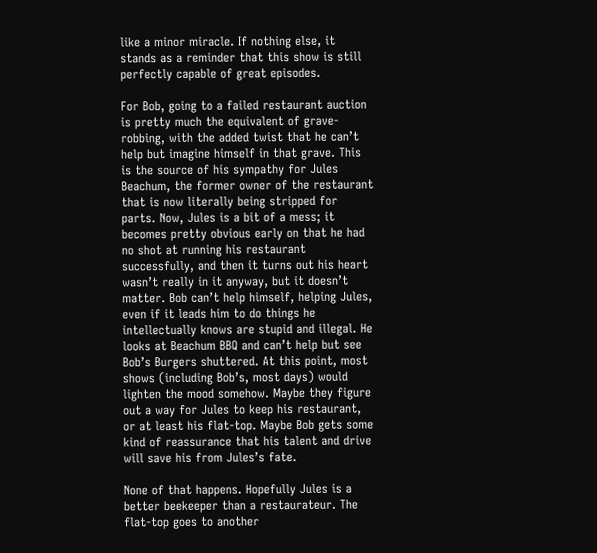like a minor miracle. If nothing else, it stands as a reminder that this show is still perfectly capable of great episodes.

For Bob, going to a failed restaurant auction is pretty much the equivalent of grave-robbing, with the added twist that he can’t help but imagine himself in that grave. This is the source of his sympathy for Jules Beachum, the former owner of the restaurant that is now literally being stripped for parts. Now, Jules is a bit of a mess; it becomes pretty obvious early on that he had no shot at running his restaurant successfully, and then it turns out his heart wasn’t really in it anyway, but it doesn’t matter. Bob can’t help himself, helping Jules, even if it leads him to do things he intellectually knows are stupid and illegal. He looks at Beachum BBQ and can’t help but see Bob’s Burgers shuttered. At this point, most shows (including Bob’s, most days) would lighten the mood somehow. Maybe they figure out a way for Jules to keep his restaurant, or at least his flat-top. Maybe Bob gets some kind of reassurance that his talent and drive will save his from Jules’s fate.

None of that happens. Hopefully Jules is a better beekeeper than a restaurateur. The flat-top goes to another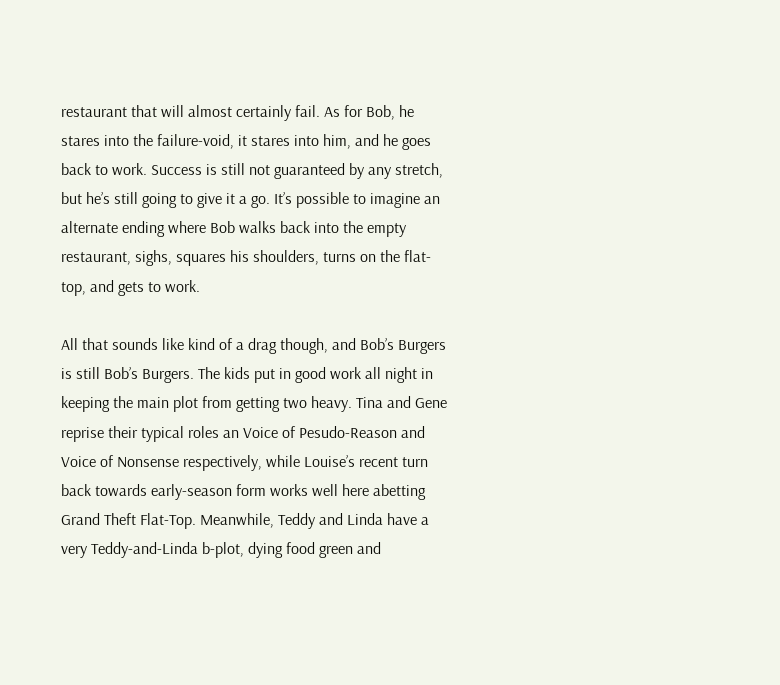restaurant that will almost certainly fail. As for Bob, he stares into the failure-void, it stares into him, and he goes back to work. Success is still not guaranteed by any stretch, but he’s still going to give it a go. It’s possible to imagine an alternate ending where Bob walks back into the empty restaurant, sighs, squares his shoulders, turns on the flat-top, and gets to work.

All that sounds like kind of a drag though, and Bob’s Burgers is still Bob’s Burgers. The kids put in good work all night in keeping the main plot from getting two heavy. Tina and Gene reprise their typical roles an Voice of Pesudo-Reason and Voice of Nonsense respectively, while Louise’s recent turn back towards early-season form works well here abetting Grand Theft Flat-Top. Meanwhile, Teddy and Linda have a very Teddy-and-Linda b-plot, dying food green and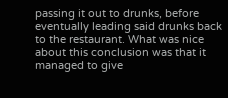passing it out to drunks, before eventually leading said drunks back to the restaurant. What was nice about this conclusion was that it managed to give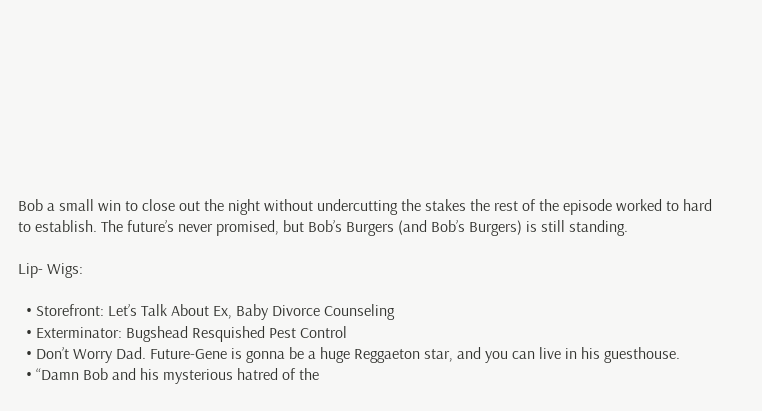Bob a small win to close out the night without undercutting the stakes the rest of the episode worked to hard to establish. The future’s never promised, but Bob’s Burgers (and Bob’s Burgers) is still standing.

Lip- Wigs:

  • Storefront: Let’s Talk About Ex, Baby Divorce Counseling
  • Exterminator: Bugshead Resquished Pest Control
  • Don’t Worry Dad. Future-Gene is gonna be a huge Reggaeton star, and you can live in his guesthouse.
  • “Damn Bob and his mysterious hatred of the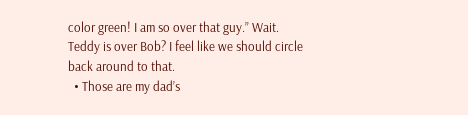color green! I am so over that guy.” Wait. Teddy is over Bob? I feel like we should circle back around to that.
  • Those are my dad’s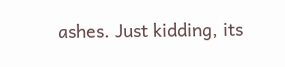ashes. Just kidding, its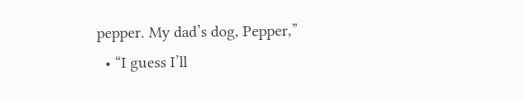pepper. My dad’s dog, Pepper,”
  • “I guess I’ll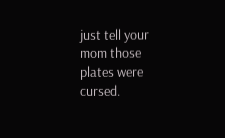just tell your mom those plates were cursed.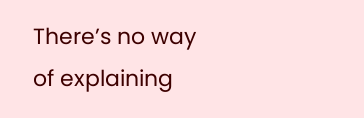There’s no way of explaining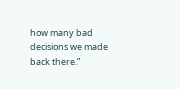how many bad decisions we made back there.”